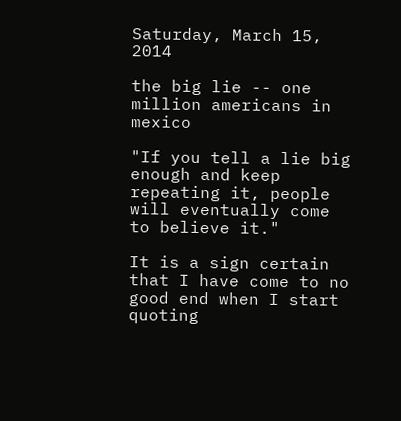Saturday, March 15, 2014

the big lie -- one million americans in mexico

"If you tell a lie big enough and keep repeating it, people will eventually come to believe it."

It is a sign certain that I have come to no good end when I start quoting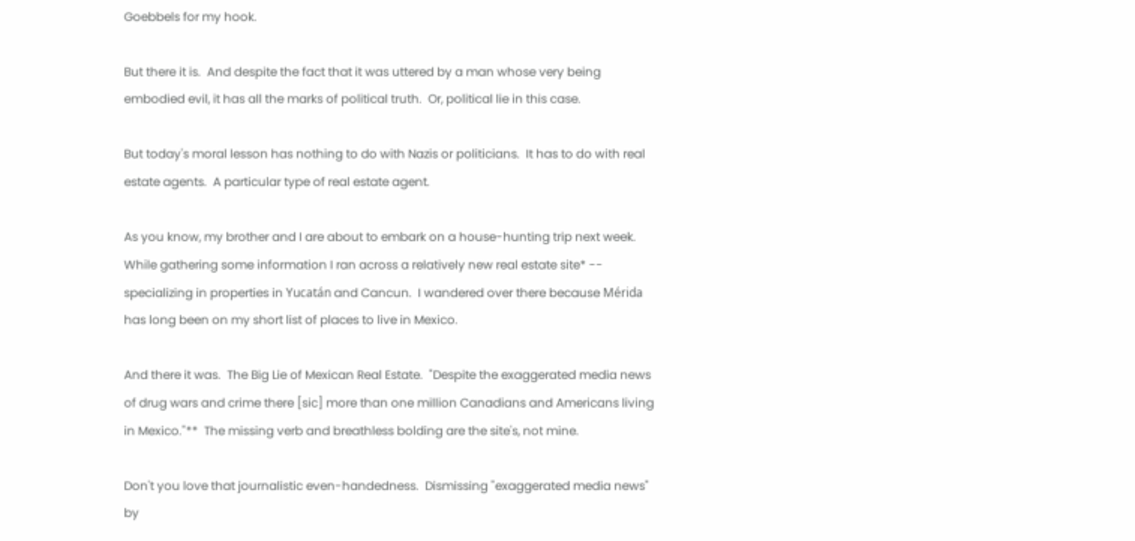Goebbels for my hook.

But there it is.  And despite the fact that it was uttered by a man whose very being embodied evil, it has all the marks of political truth.  Or, political lie in this case.

But today's moral lesson has nothing to do with Nazis or politicians.  It has to do with real estate agents.  A particular type of real estate agent.

As you know, my brother and I are about to embark on a house-hunting trip next week.  While gathering some information I ran across a relatively new real estate site* -- specializing in properties in Yucatán and Cancun.  I wandered over there because Mérida has long been on my short list of places to live in Mexico.

And there it was.  The Big Lie of Mexican Real Estate.  "Despite the exaggerated media news of drug wars and crime there [sic] more than one million Canadians and Americans living in Mexico."**  The missing verb and breathless bolding are the site's, not mine.

Don't you love that journalistic even-handedness.  Dismissing "exaggerated media news" by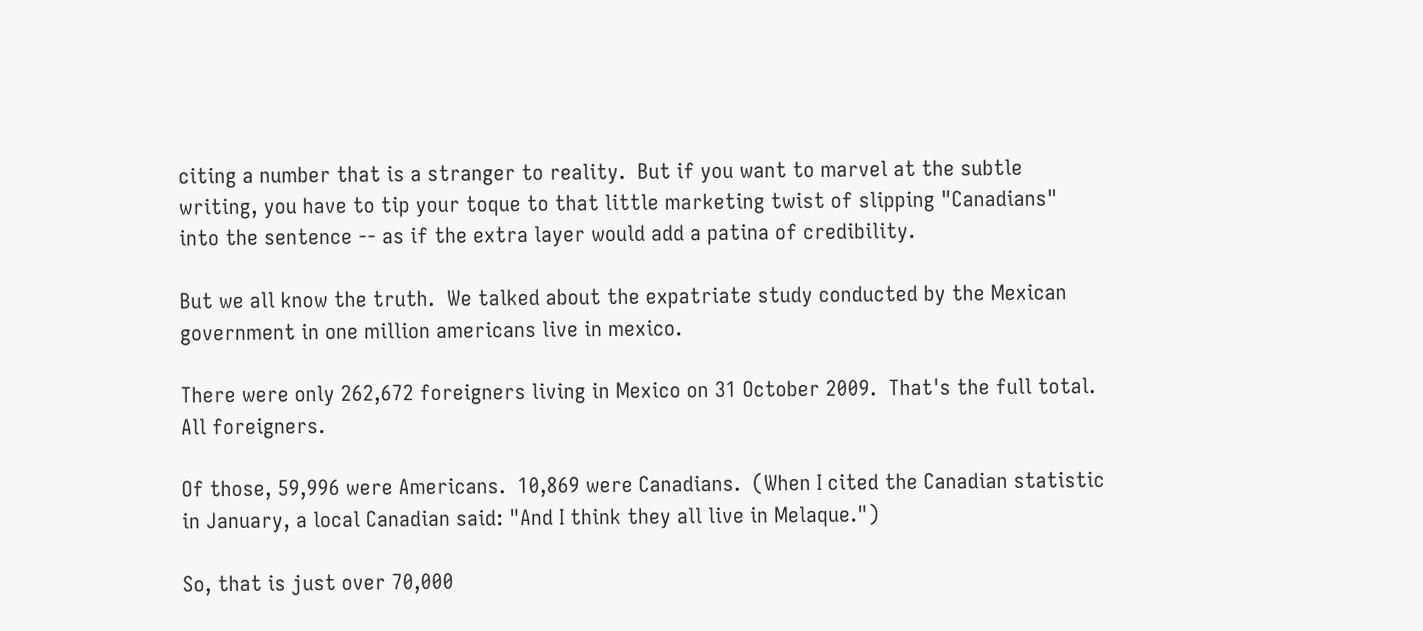citing a number that is a stranger to reality.  But if you want to marvel at the subtle writing, you have to tip your toque to that little marketing twist of slipping "Canadians" into the sentence -- as if the extra layer would add a patina of credibility.

But we all know the truth.  We talked about the expatriate study conducted by the Mexican government in one million americans live in mexico.

There were only 262,672 foreigners living in Mexico on 31 October 2009.  That's the full total.  All foreigners.

Of those, 59,996 were Americans.  10,869 were Canadians.  (When I cited the Canadian statistic in January, a local Canadian said: "And I think they all live in Melaque.")

So, that is just over 70,000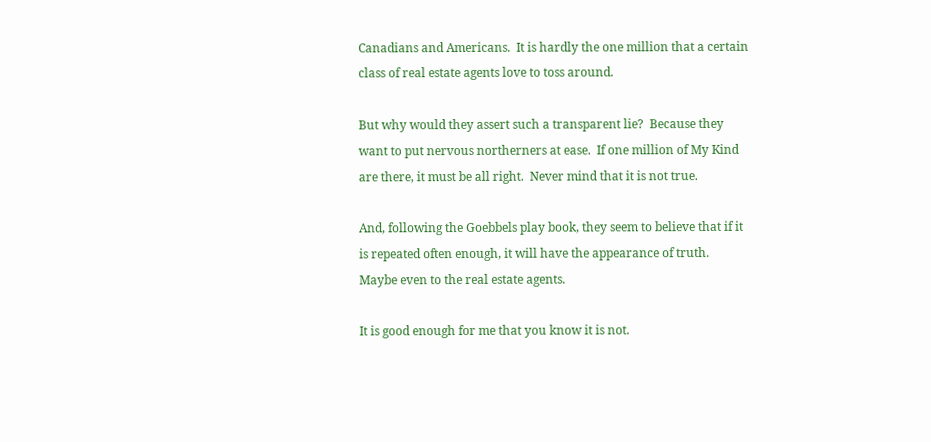Canadians and Americans.  It is hardly the one million that a certain class of real estate agents love to toss around.

But why would they assert such a transparent lie?  Because they want to put nervous northerners at ease.  If one million of My Kind are there, it must be all right.  Never mind that it is not true.

And, following the Goebbels play book, they seem to believe that if it is repeated often enough, it will have the appearance of truth.  Maybe even to the real estate agents.

It is good enough for me that you know it is not.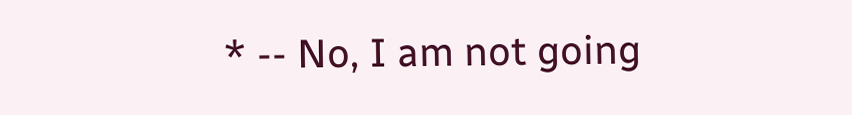* -- No, I am not going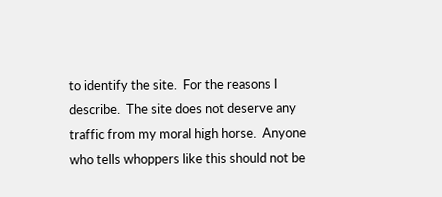to identify the site.  For the reasons I describe.  The site does not deserve any traffic from my moral high horse.  Anyone who tells whoppers like this should not be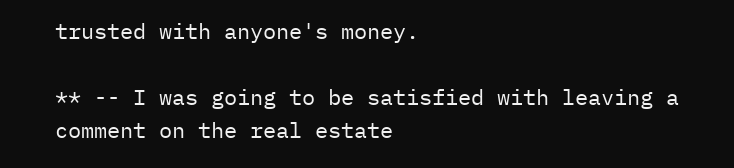trusted with anyone's money.

** -- I was going to be satisfied with leaving a comment on the real estate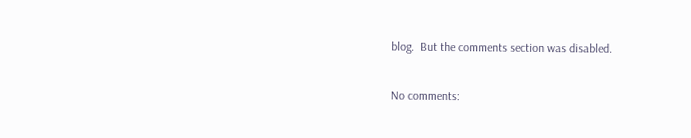blog.  But the comments section was disabled.

No comments: